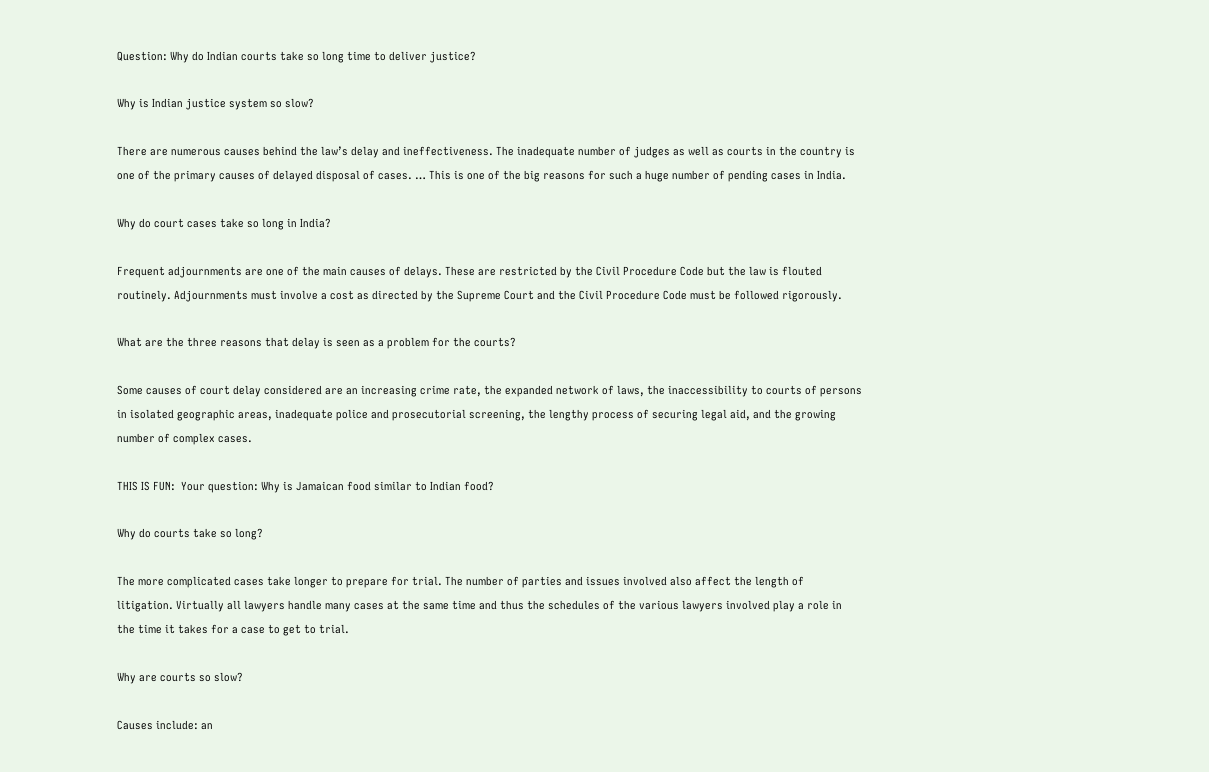Question: Why do Indian courts take so long time to deliver justice?

Why is Indian justice system so slow?

There are numerous causes behind the law’s delay and ineffectiveness. The inadequate number of judges as well as courts in the country is one of the primary causes of delayed disposal of cases. … This is one of the big reasons for such a huge number of pending cases in India.

Why do court cases take so long in India?

Frequent adjournments are one of the main causes of delays. These are restricted by the Civil Procedure Code but the law is flouted routinely. Adjournments must involve a cost as directed by the Supreme Court and the Civil Procedure Code must be followed rigorously.

What are the three reasons that delay is seen as a problem for the courts?

Some causes of court delay considered are an increasing crime rate, the expanded network of laws, the inaccessibility to courts of persons in isolated geographic areas, inadequate police and prosecutorial screening, the lengthy process of securing legal aid, and the growing number of complex cases.

THIS IS FUN:  Your question: Why is Jamaican food similar to Indian food?

Why do courts take so long?

The more complicated cases take longer to prepare for trial. The number of parties and issues involved also affect the length of litigation. Virtually all lawyers handle many cases at the same time and thus the schedules of the various lawyers involved play a role in the time it takes for a case to get to trial.

Why are courts so slow?

Causes include: an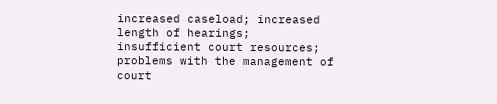increased caseload; increased length of hearings; insufficient court resources; problems with the management of court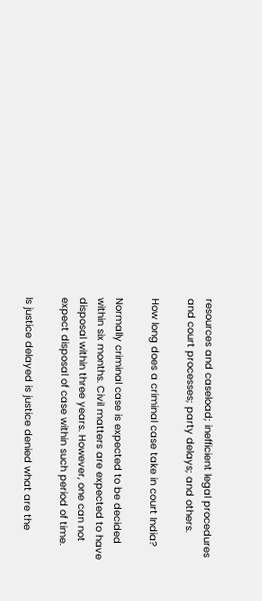resources and caseload; inefficient legal procedures and court processes; party delays; and others.

How long does a criminal case take in court India?

Normally criminal case is expected to be decided within six months. Civil matters are expected to have disposal within three years. However, one can not expect disposal of case within such period of time.

Is justice delayed is justice denied what are the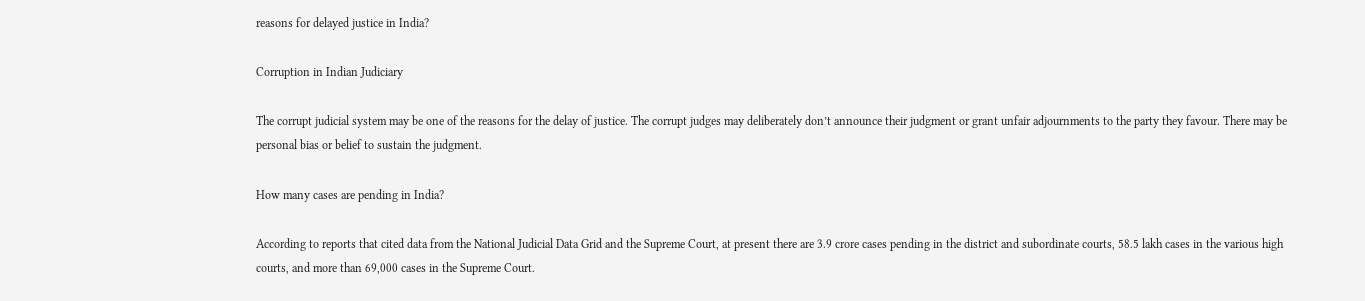reasons for delayed justice in India?

Corruption in Indian Judiciary

The corrupt judicial system may be one of the reasons for the delay of justice. The corrupt judges may deliberately don’t announce their judgment or grant unfair adjournments to the party they favour. There may be personal bias or belief to sustain the judgment.

How many cases are pending in India?

According to reports that cited data from the National Judicial Data Grid and the Supreme Court, at present there are 3.9 crore cases pending in the district and subordinate courts, 58.5 lakh cases in the various high courts, and more than 69,000 cases in the Supreme Court.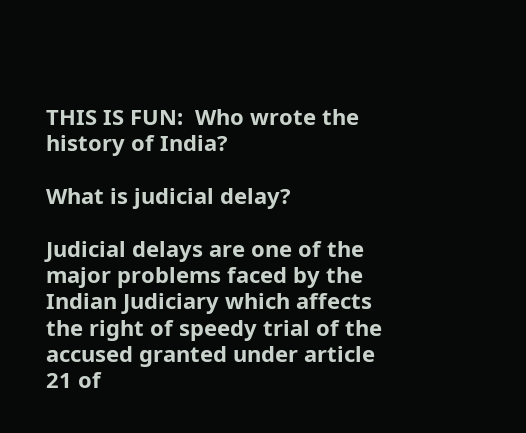THIS IS FUN:  Who wrote the history of India?

What is judicial delay?

Judicial delays are one of the major problems faced by the Indian Judiciary which affects the right of speedy trial of the accused granted under article 21 of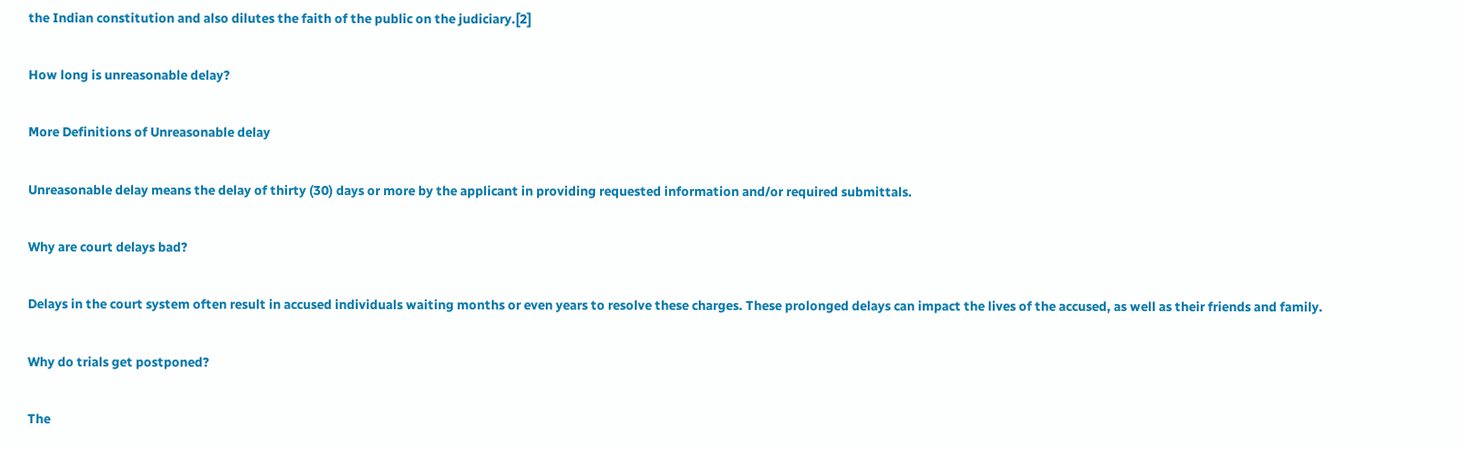the Indian constitution and also dilutes the faith of the public on the judiciary.[2]

How long is unreasonable delay?

More Definitions of Unreasonable delay

Unreasonable delay means the delay of thirty (30) days or more by the applicant in providing requested information and/or required submittals.

Why are court delays bad?

Delays in the court system often result in accused individuals waiting months or even years to resolve these charges. These prolonged delays can impact the lives of the accused, as well as their friends and family.

Why do trials get postponed?

The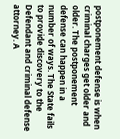postponement defense is when criminal charges get older and older. The postponement defense can happen in a number of ways. The State fails to provide discovery to the Defendant and criminal defense attorney. A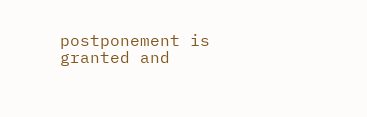postponement is granted and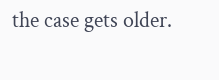the case gets older.